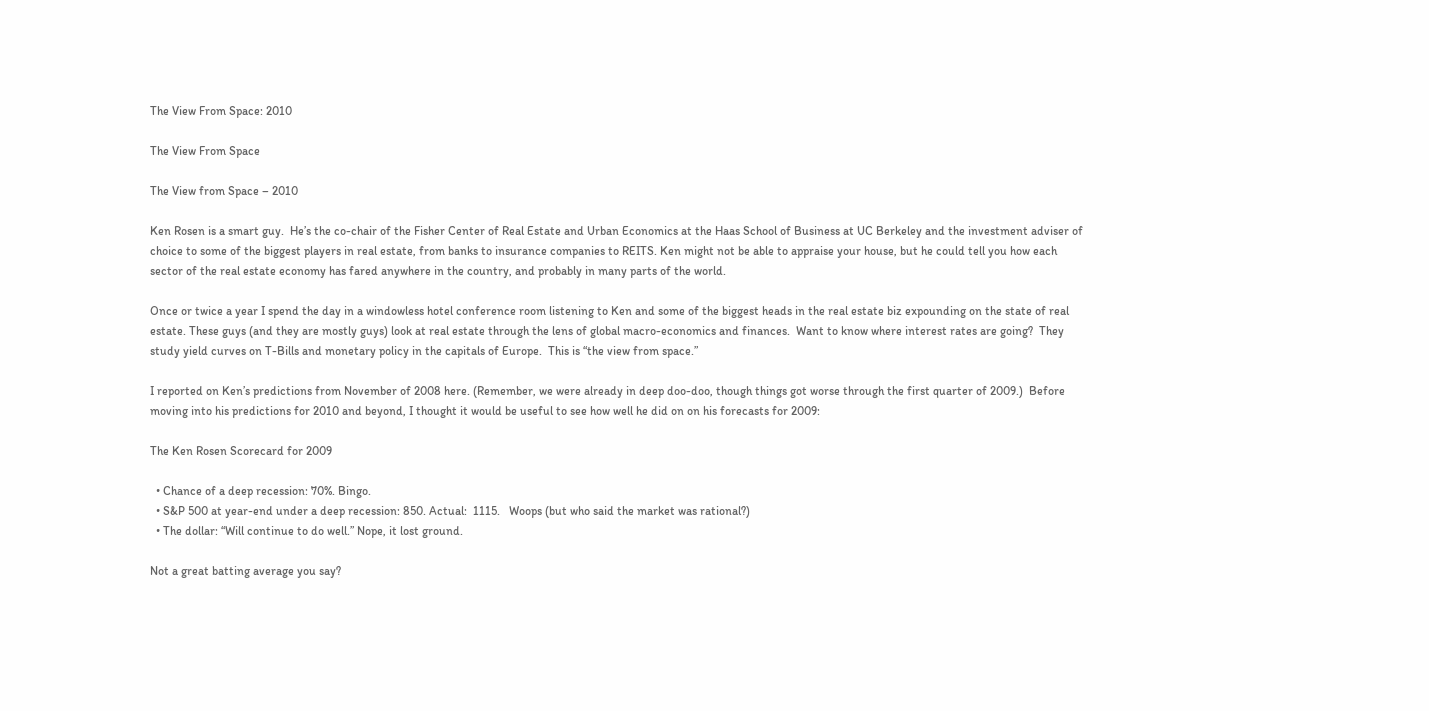The View From Space: 2010

The View From Space

The View from Space – 2010

Ken Rosen is a smart guy.  He’s the co-chair of the Fisher Center of Real Estate and Urban Economics at the Haas School of Business at UC Berkeley and the investment adviser of choice to some of the biggest players in real estate, from banks to insurance companies to REITS. Ken might not be able to appraise your house, but he could tell you how each sector of the real estate economy has fared anywhere in the country, and probably in many parts of the world.

Once or twice a year I spend the day in a windowless hotel conference room listening to Ken and some of the biggest heads in the real estate biz expounding on the state of real estate. These guys (and they are mostly guys) look at real estate through the lens of global macro-economics and finances.  Want to know where interest rates are going?  They study yield curves on T-Bills and monetary policy in the capitals of Europe.  This is “the view from space.”

I reported on Ken’s predictions from November of 2008 here. (Remember, we were already in deep doo-doo, though things got worse through the first quarter of 2009.)  Before moving into his predictions for 2010 and beyond, I thought it would be useful to see how well he did on on his forecasts for 2009:

The Ken Rosen Scorecard for 2009

  • Chance of a deep recession: 70%. Bingo.
  • S&P 500 at year-end under a deep recession: 850. Actual:  1115.   Woops (but who said the market was rational?)
  • The dollar: “Will continue to do well.” Nope, it lost ground.

Not a great batting average you say?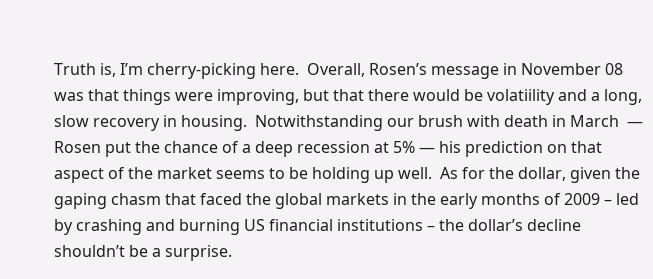Truth is, I’m cherry-picking here.  Overall, Rosen’s message in November 08 was that things were improving, but that there would be volatiility and a long, slow recovery in housing.  Notwithstanding our brush with death in March  — Rosen put the chance of a deep recession at 5% — his prediction on that aspect of the market seems to be holding up well.  As for the dollar, given the gaping chasm that faced the global markets in the early months of 2009 – led by crashing and burning US financial institutions – the dollar’s decline shouldn’t be a surprise.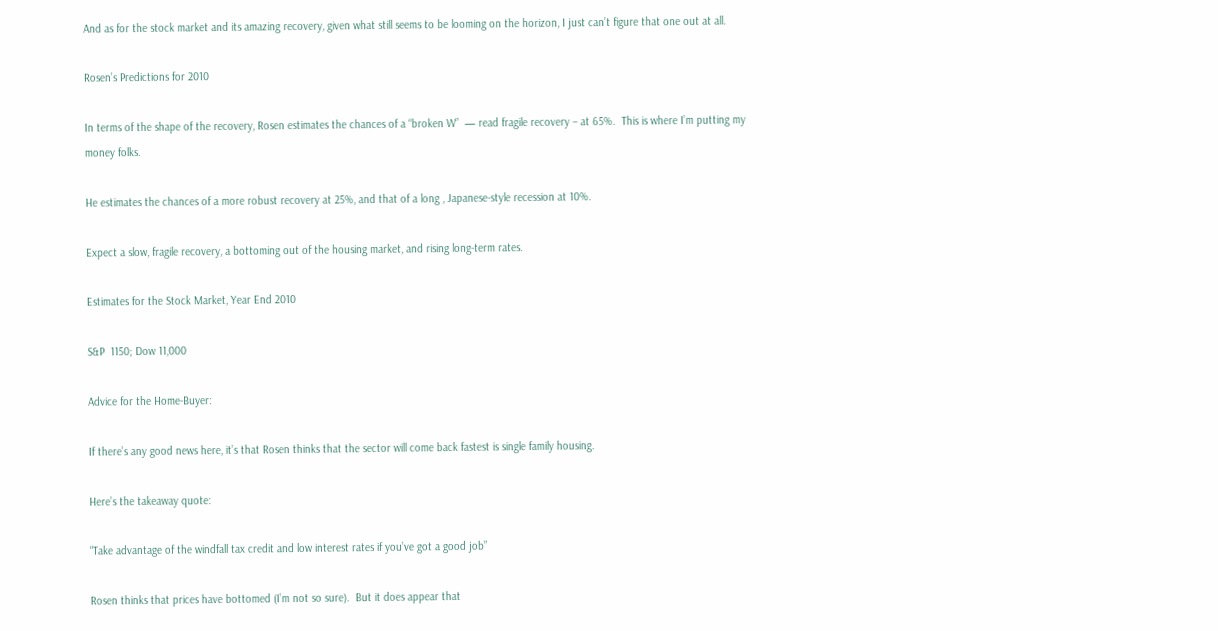And as for the stock market and its amazing recovery, given what still seems to be looming on the horizon, I just can’t figure that one out at all.

Rosen’s Predictions for 2010

In terms of the shape of the recovery, Rosen estimates the chances of a “broken W”  — read fragile recovery – at 65%.  This is where I’m putting my money folks.

He estimates the chances of a more robust recovery at 25%, and that of a long , Japanese-style recession at 10%.

Expect a slow, fragile recovery, a bottoming out of the housing market, and rising long-term rates.

Estimates for the Stock Market, Year End 2010

S&P  1150; Dow 11,000

Advice for the Home-Buyer:

If there’s any good news here, it’s that Rosen thinks that the sector will come back fastest is single family housing.

Here’s the takeaway quote:

“Take advantage of the windfall tax credit and low interest rates if you’ve got a good job”

Rosen thinks that prices have bottomed (I’m not so sure).  But it does appear that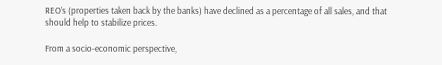REO’s (properties taken back by the banks) have declined as a percentage of all sales, and that should help to stabilize prices.

From a socio-economic perspective,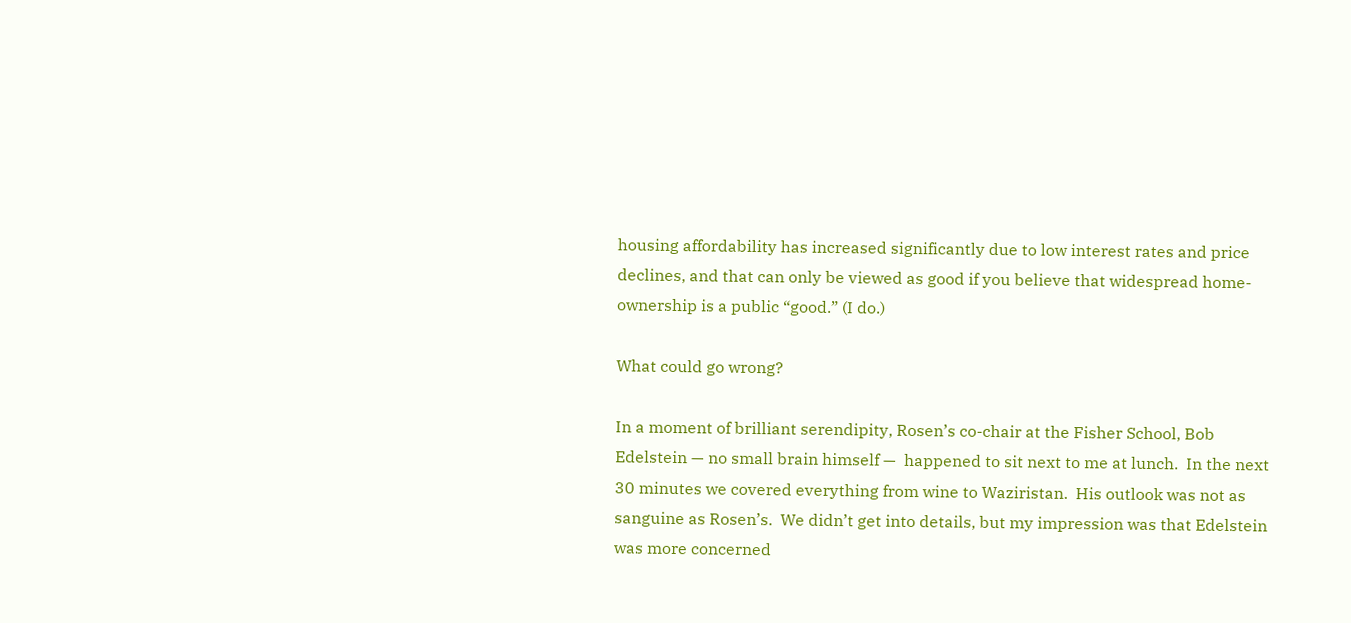housing affordability has increased significantly due to low interest rates and price declines, and that can only be viewed as good if you believe that widespread home-ownership is a public “good.” (I do.)

What could go wrong?

In a moment of brilliant serendipity, Rosen’s co-chair at the Fisher School, Bob Edelstein — no small brain himself —  happened to sit next to me at lunch.  In the next 30 minutes we covered everything from wine to Waziristan.  His outlook was not as sanguine as Rosen’s.  We didn’t get into details, but my impression was that Edelstein was more concerned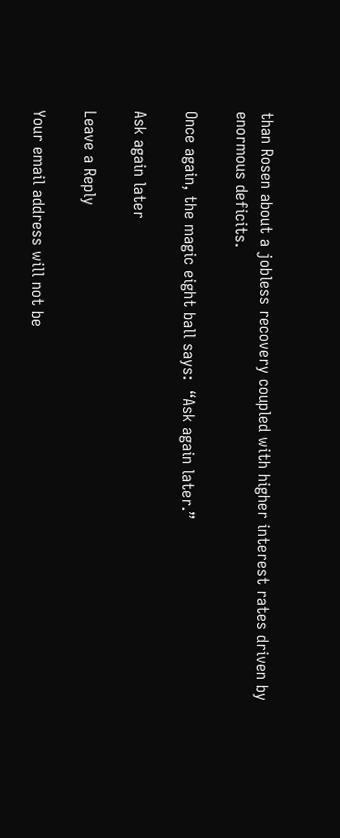than Rosen about a jobless recovery coupled with higher interest rates driven by enormous deficits.

Once again, the magic eight ball says:  “Ask again later.”

Ask again later

Leave a Reply

Your email address will not be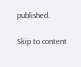published.

Skip to content